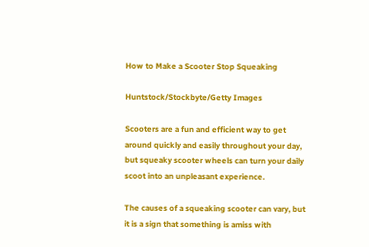How to Make a Scooter Stop Squeaking

Huntstock/Stockbyte/Getty Images

Scooters are a fun and efficient way to get around quickly and easily throughout your day, but squeaky scooter wheels can turn your daily scoot into an unpleasant experience.

The causes of a squeaking scooter can vary, but it is a sign that something is amiss with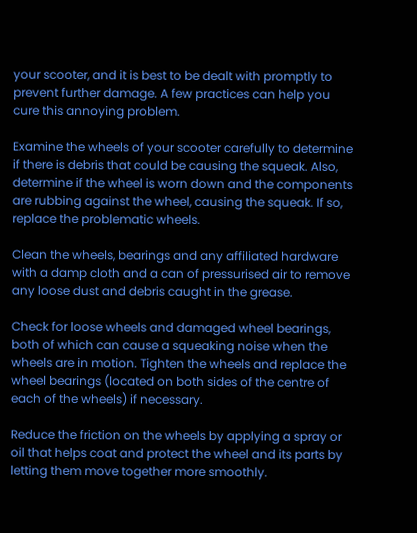your scooter, and it is best to be dealt with promptly to prevent further damage. A few practices can help you cure this annoying problem.

Examine the wheels of your scooter carefully to determine if there is debris that could be causing the squeak. Also, determine if the wheel is worn down and the components are rubbing against the wheel, causing the squeak. If so, replace the problematic wheels.

Clean the wheels, bearings and any affiliated hardware with a damp cloth and a can of pressurised air to remove any loose dust and debris caught in the grease.

Check for loose wheels and damaged wheel bearings, both of which can cause a squeaking noise when the wheels are in motion. Tighten the wheels and replace the wheel bearings (located on both sides of the centre of each of the wheels) if necessary.

Reduce the friction on the wheels by applying a spray or oil that helps coat and protect the wheel and its parts by letting them move together more smoothly.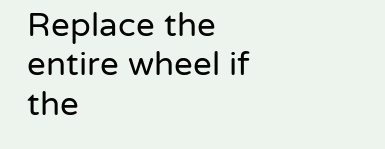Replace the entire wheel if the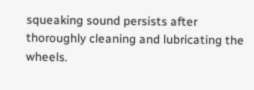squeaking sound persists after thoroughly cleaning and lubricating the wheels.